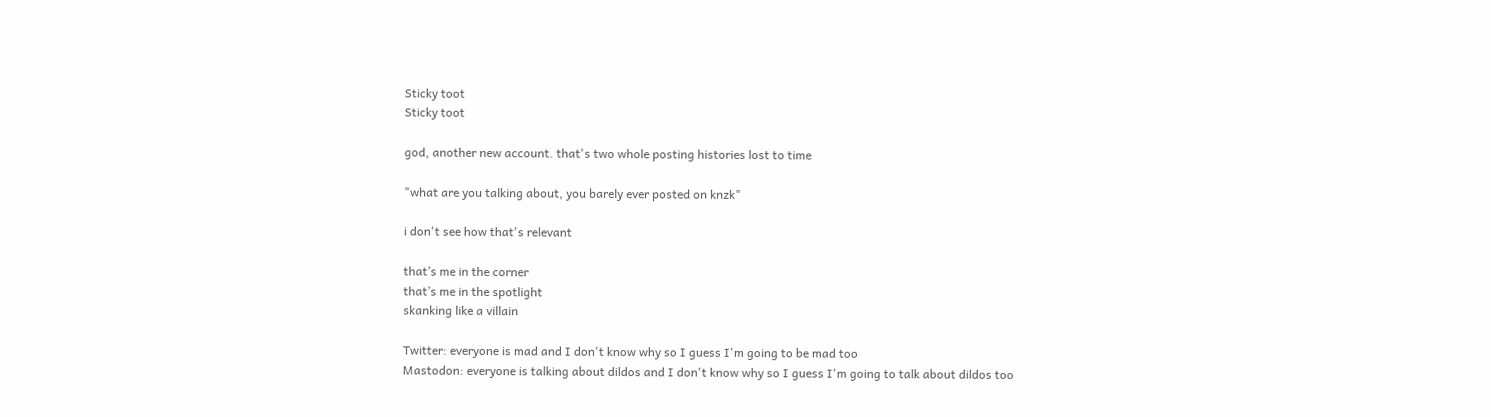Sticky toot
Sticky toot

god, another new account. that's two whole posting histories lost to time

"what are you talking about, you barely ever posted on knzk"

i don't see how that's relevant

that’s me in the corner
that’s me in the spotlight
skanking like a villain

Twitter: everyone is mad and I don't know why so I guess I'm going to be mad too
Mastodon: everyone is talking about dildos and I don't know why so I guess I'm going to talk about dildos too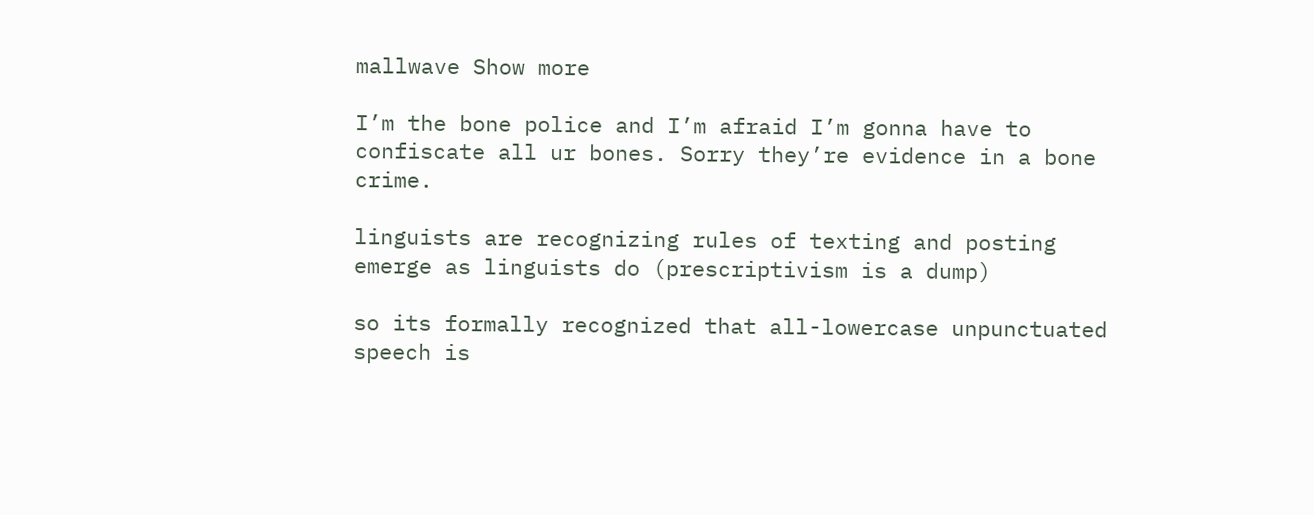mallwave Show more

I’m the bone police and I’m afraid I’m gonna have to confiscate all ur bones. Sorry they’re evidence in a bone crime.

linguists are recognizing rules of texting and posting emerge as linguists do (prescriptivism is a dump)

so its formally recognized that all-lowercase unpunctuated speech is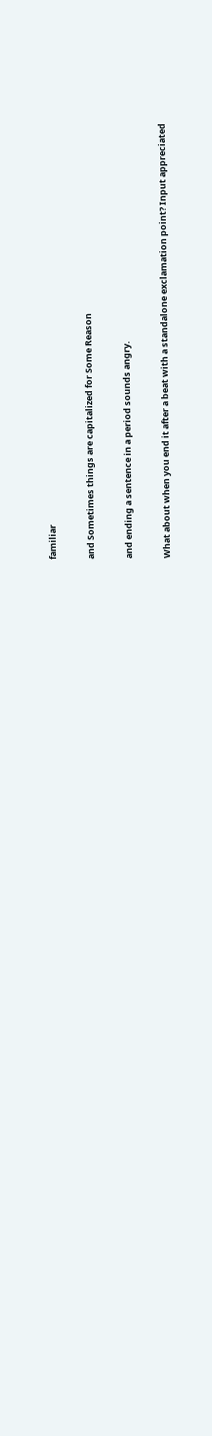familiar

and Sometimes things are capitalized for Some Reason

and ending a sentence in a period sounds angry.

What about when you end it after a beat with a standalone exclamation point? Input appreciated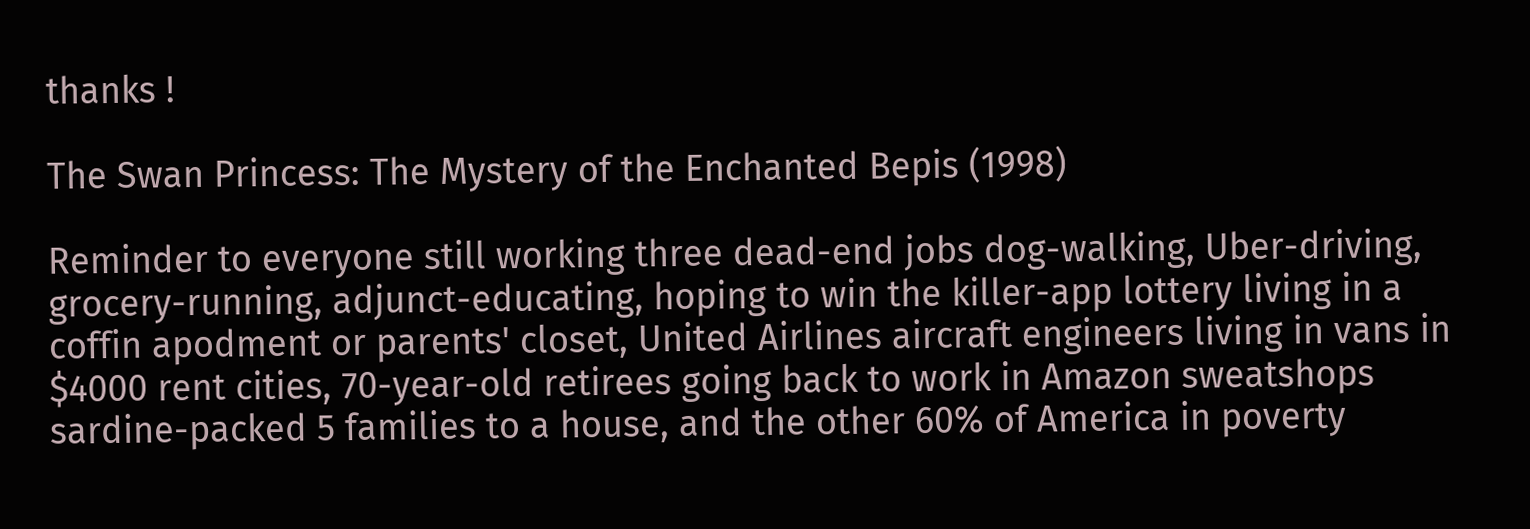thanks !

The Swan Princess: The Mystery of the Enchanted Bepis (1998)

Reminder to everyone still working three dead-end jobs dog-walking, Uber-driving, grocery-running, adjunct-educating, hoping to win the killer-app lottery living in a coffin apodment or parents' closet, United Airlines aircraft engineers living in vans in $4000 rent cities, 70-year-old retirees going back to work in Amazon sweatshops sardine-packed 5 families to a house, and the other 60% of America in poverty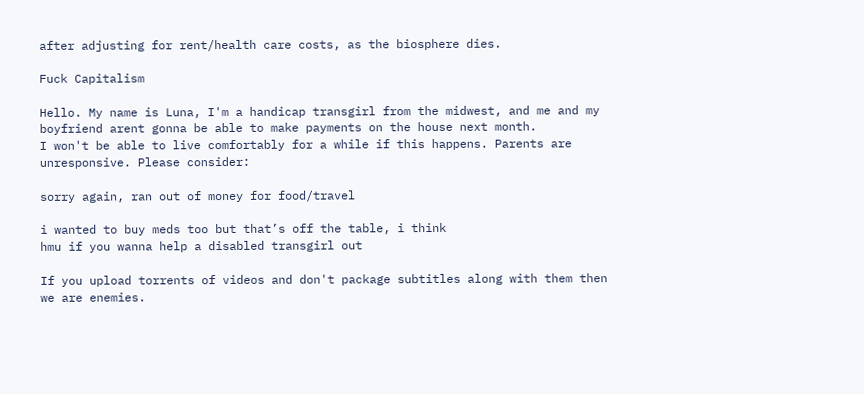after adjusting for rent/health care costs, as the biosphere dies.

Fuck Capitalism

Hello. My name is Luna, I'm a handicap transgirl from the midwest, and me and my boyfriend arent gonna be able to make payments on the house next month.
I won't be able to live comfortably for a while if this happens. Parents are unresponsive. Please consider:

sorry again, ran out of money for food/travel

i wanted to buy meds too but that’s off the table, i think
hmu if you wanna help a disabled transgirl out

If you upload torrents of videos and don't package subtitles along with them then we are enemies.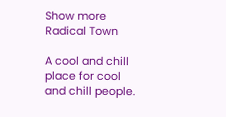Show more
Radical Town

A cool and chill place for cool and chill people.